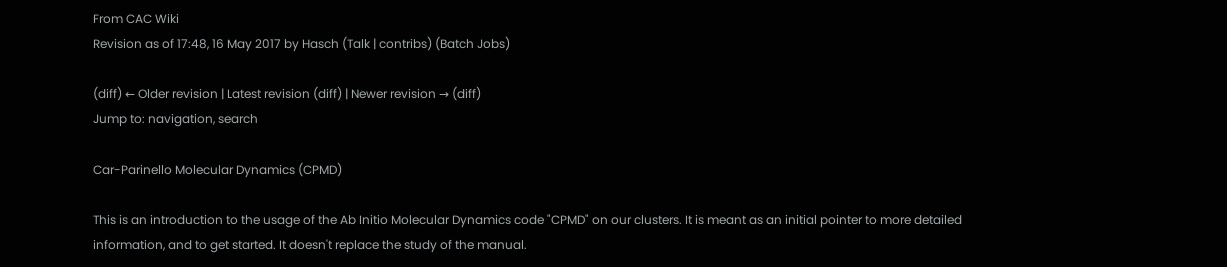From CAC Wiki
Revision as of 17:48, 16 May 2017 by Hasch (Talk | contribs) (Batch Jobs)

(diff) ← Older revision | Latest revision (diff) | Newer revision → (diff)
Jump to: navigation, search

Car-Parinello Molecular Dynamics (CPMD)

This is an introduction to the usage of the Ab Initio Molecular Dynamics code "CPMD" on our clusters. It is meant as an initial pointer to more detailed information, and to get started. It doesn't replace the study of the manual.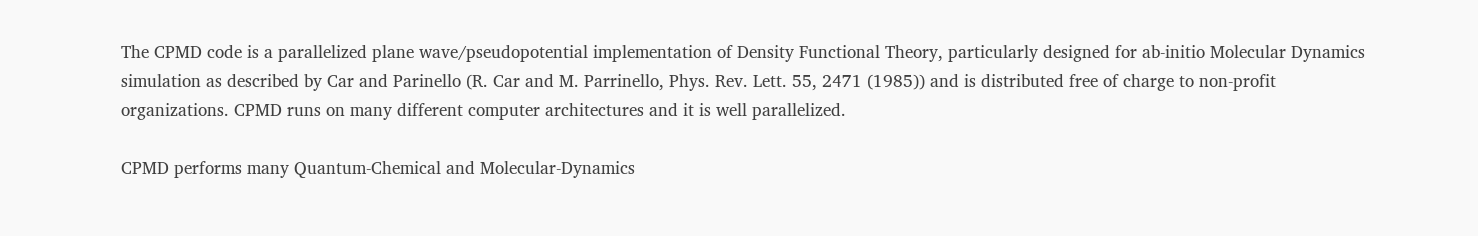The CPMD code is a parallelized plane wave/pseudopotential implementation of Density Functional Theory, particularly designed for ab-initio Molecular Dynamics simulation as described by Car and Parinello (R. Car and M. Parrinello, Phys. Rev. Lett. 55, 2471 (1985)) and is distributed free of charge to non-profit organizations. CPMD runs on many different computer architectures and it is well parallelized.

CPMD performs many Quantum-Chemical and Molecular-Dynamics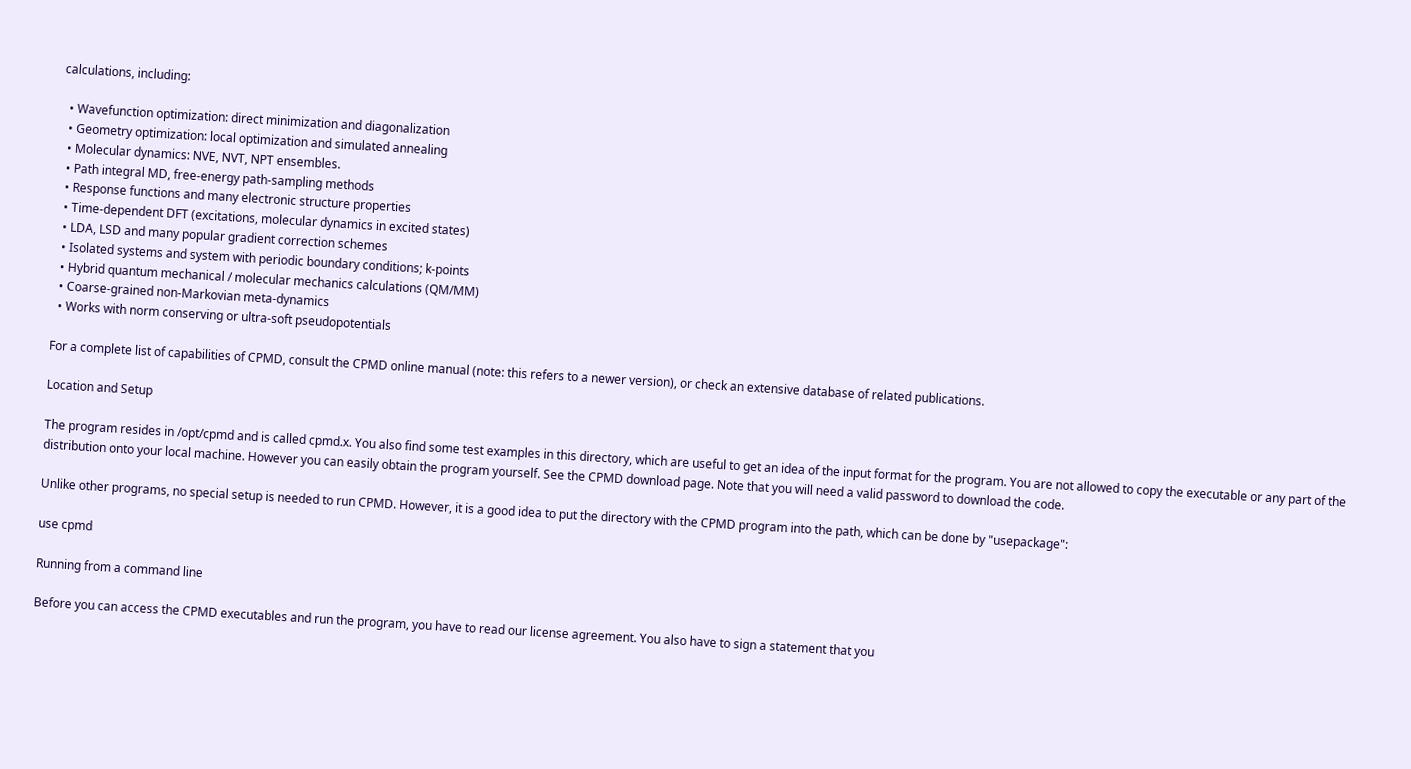calculations, including:

  • Wavefunction optimization: direct minimization and diagonalization
  • Geometry optimization: local optimization and simulated annealing
  • Molecular dynamics: NVE, NVT, NPT ensembles.
  • Path integral MD, free-energy path-sampling methods
  • Response functions and many electronic structure properties
  • Time-dependent DFT (excitations, molecular dynamics in excited states)
  • LDA, LSD and many popular gradient correction schemes
  • Isolated systems and system with periodic boundary conditions; k-points
  • Hybrid quantum mechanical / molecular mechanics calculations (QM/MM)
  • Coarse-grained non-Markovian meta-dynamics
  • Works with norm conserving or ultra-soft pseudopotentials

For a complete list of capabilities of CPMD, consult the CPMD online manual (note: this refers to a newer version), or check an extensive database of related publications.

Location and Setup

The program resides in /opt/cpmd and is called cpmd.x. You also find some test examples in this directory, which are useful to get an idea of the input format for the program. You are not allowed to copy the executable or any part of the distribution onto your local machine. However you can easily obtain the program yourself. See the CPMD download page. Note that you will need a valid password to download the code.

Unlike other programs, no special setup is needed to run CPMD. However, it is a good idea to put the directory with the CPMD program into the path, which can be done by "usepackage":

use cpmd

Running from a command line

Before you can access the CPMD executables and run the program, you have to read our license agreement. You also have to sign a statement that you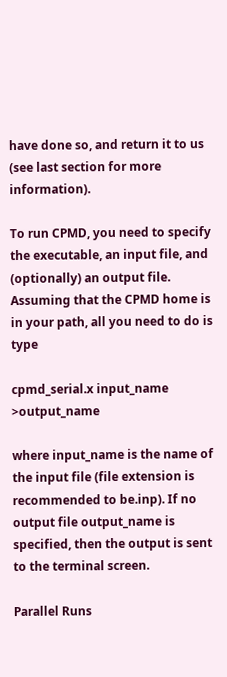have done so, and return it to us (see last section for more information).

To run CPMD, you need to specify the executable, an input file, and (optionally) an output file. Assuming that the CPMD home is in your path, all you need to do is type

cpmd_serial.x input_name >output_name

where input_name is the name of the input file (file extension is recommended to be.inp). If no output file output_name is specified, then the output is sent to the terminal screen.

Parallel Runs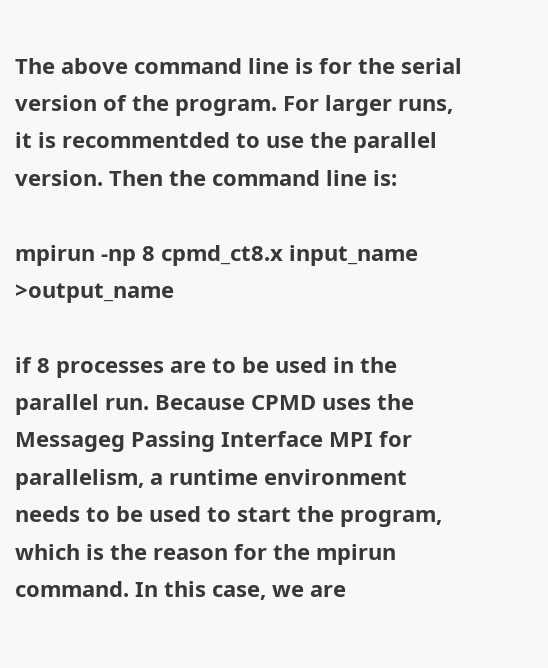The above command line is for the serial version of the program. For larger runs, it is recommentded to use the parallel version. Then the command line is:

mpirun -np 8 cpmd_ct8.x input_name >output_name

if 8 processes are to be used in the parallel run. Because CPMD uses the Messageg Passing Interface MPI for parallelism, a runtime environment needs to be used to start the program, which is the reason for the mpirun command. In this case, we are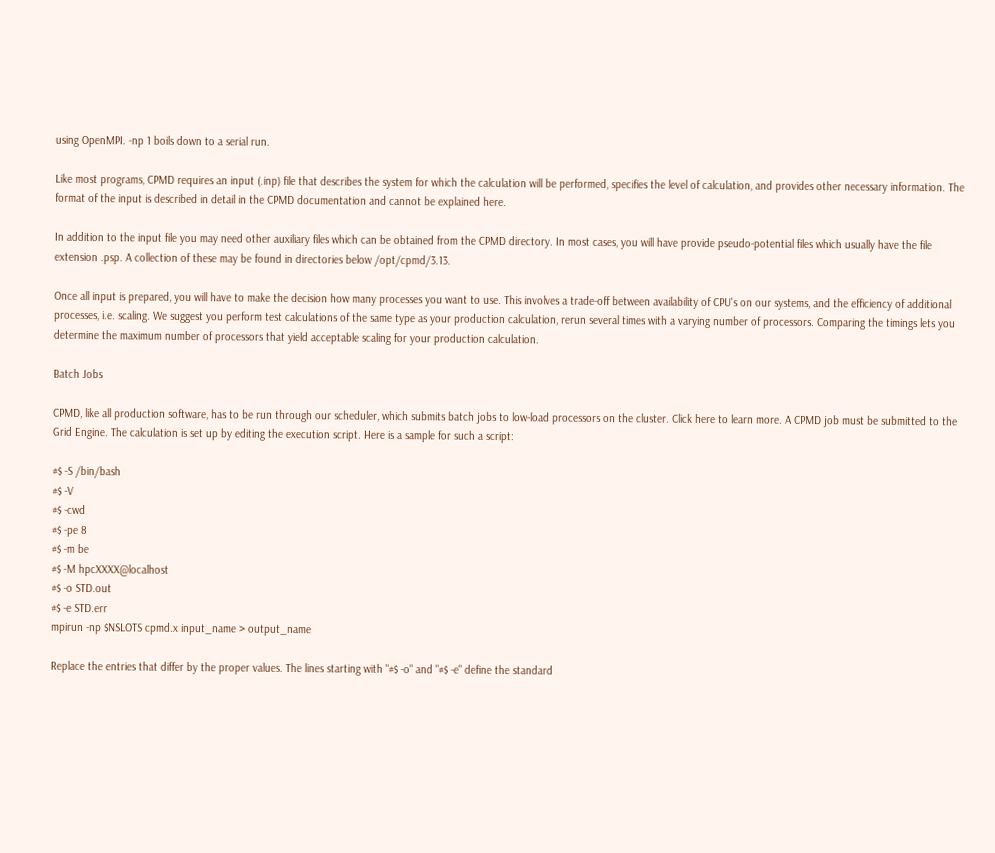using OpenMPI. -np 1 boils down to a serial run.

Like most programs, CPMD requires an input (.inp) file that describes the system for which the calculation will be performed, specifies the level of calculation, and provides other necessary information. The format of the input is described in detail in the CPMD documentation and cannot be explained here.

In addition to the input file you may need other auxiliary files which can be obtained from the CPMD directory. In most cases, you will have provide pseudo-potential files which usually have the file extension .psp. A collection of these may be found in directories below /opt/cpmd/3.13.

Once all input is prepared, you will have to make the decision how many processes you want to use. This involves a trade-off between availability of CPU's on our systems, and the efficiency of additional processes, i.e. scaling. We suggest you perform test calculations of the same type as your production calculation, rerun several times with a varying number of processors. Comparing the timings lets you determine the maximum number of processors that yield acceptable scaling for your production calculation.

Batch Jobs

CPMD, like all production software, has to be run through our scheduler, which submits batch jobs to low-load processors on the cluster. Click here to learn more. A CPMD job must be submitted to the Grid Engine. The calculation is set up by editing the execution script. Here is a sample for such a script:

#$ -S /bin/bash
#$ -V
#$ -cwd
#$ -pe 8
#$ -m be
#$ -M hpcXXXX@localhost
#$ -o STD.out
#$ -e STD.err
mpirun -np $NSLOTS cpmd.x input_name > output_name

Replace the entries that differ by the proper values. The lines starting with "#$ -o" and "#$ -e" define the standard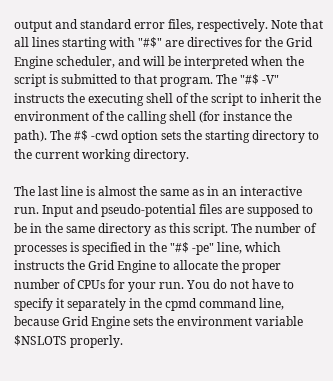output and standard error files, respectively. Note that all lines starting with "#$" are directives for the Grid Engine scheduler, and will be interpreted when the script is submitted to that program. The "#$ -V" instructs the executing shell of the script to inherit the environment of the calling shell (for instance the path). The #$ -cwd option sets the starting directory to the current working directory.

The last line is almost the same as in an interactive run. Input and pseudo-potential files are supposed to be in the same directory as this script. The number of processes is specified in the "#$ -pe" line, which instructs the Grid Engine to allocate the proper number of CPUs for your run. You do not have to specify it separately in the cpmd command line, because Grid Engine sets the environment variable $NSLOTS properly.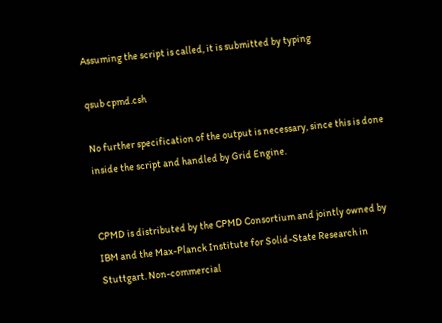Assuming the script is called, it is submitted by typing

qsub cpmd.csh

No further specification of the output is necessary, since this is done inside the script and handled by Grid Engine.


CPMD is distributed by the CPMD Consortium and jointly owned by IBM and the Max-Planck Institute for Solid-State Research in Stuttgart. Non-commercial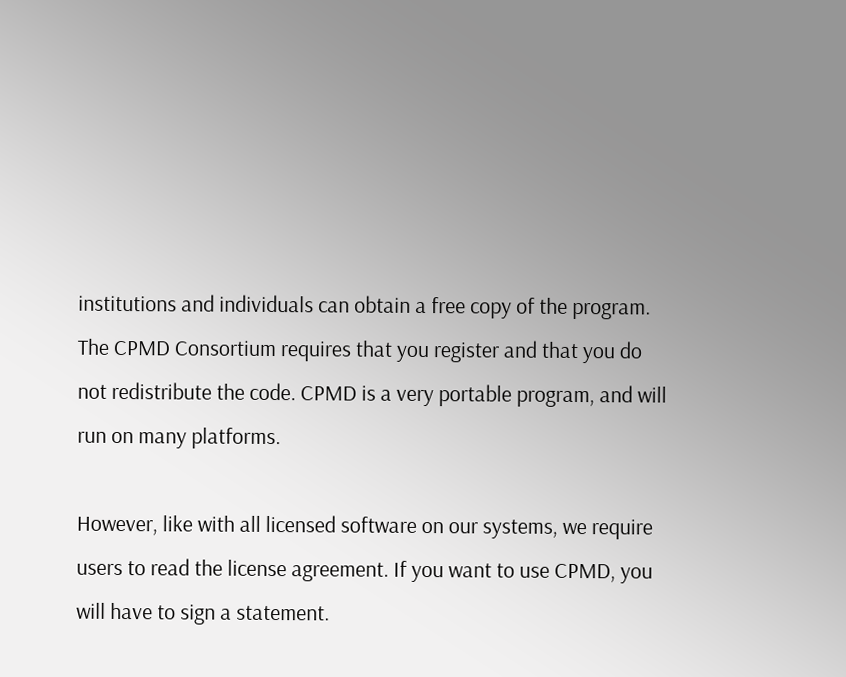institutions and individuals can obtain a free copy of the program. The CPMD Consortium requires that you register and that you do not redistribute the code. CPMD is a very portable program, and will run on many platforms.

However, like with all licensed software on our systems, we require users to read the license agreement. If you want to use CPMD, you will have to sign a statement.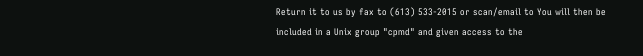Return it to us by fax to (613) 533-2015 or scan/email to You will then be included in a Unix group "cpmd" and given access to the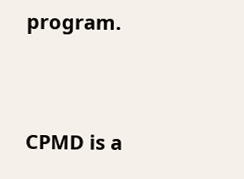program.


CPMD is a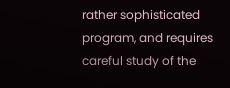rather sophisticated program, and requires careful study of the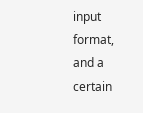input format, and a certain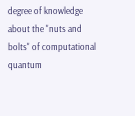degree of knowledge about the "nuts and bolts" of computational quantum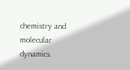chemistry and molecular dynamics.